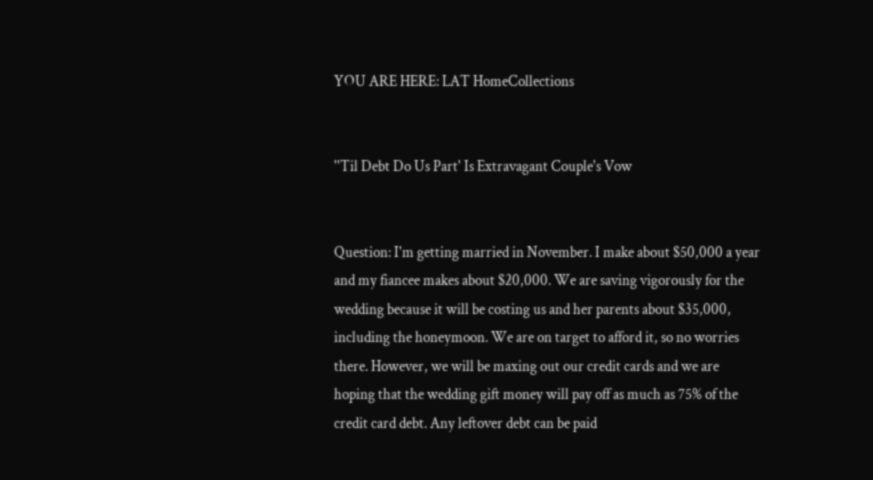YOU ARE HERE: LAT HomeCollections


''Til Debt Do Us Part' Is Extravagant Couple's Vow


Question: I'm getting married in November. I make about $50,000 a year and my fiancee makes about $20,000. We are saving vigorously for the wedding because it will be costing us and her parents about $35,000, including the honeymoon. We are on target to afford it, so no worries there. However, we will be maxing out our credit cards and we are hoping that the wedding gift money will pay off as much as 75% of the credit card debt. Any leftover debt can be paid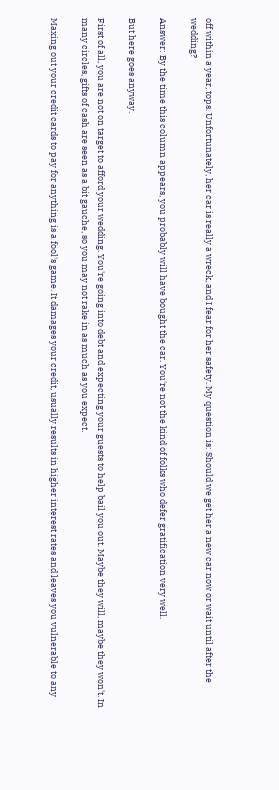off within a year, tops. Unfortunately, her car is really a wreck, and I fear for her safety. My question is: Should we get her a new car now or wait until after the wedding?

Answer: By the time this column appears, you probably will have bought the car. You're not the kind of folks who defer gratification very well.

But here goes anyway.

First of all, you are not on target to afford your wedding. You're going into debt and expecting your guests to help bail you out. Maybe they will, maybe they won't. In many circles, gifts of cash are seen as a bit gauche, so you may not rake in as much as you expect.

Maxing out your credit cards to pay for anything is a fool's game. It damages your credit, usually results in higher interest rates and leaves you vulnerable to any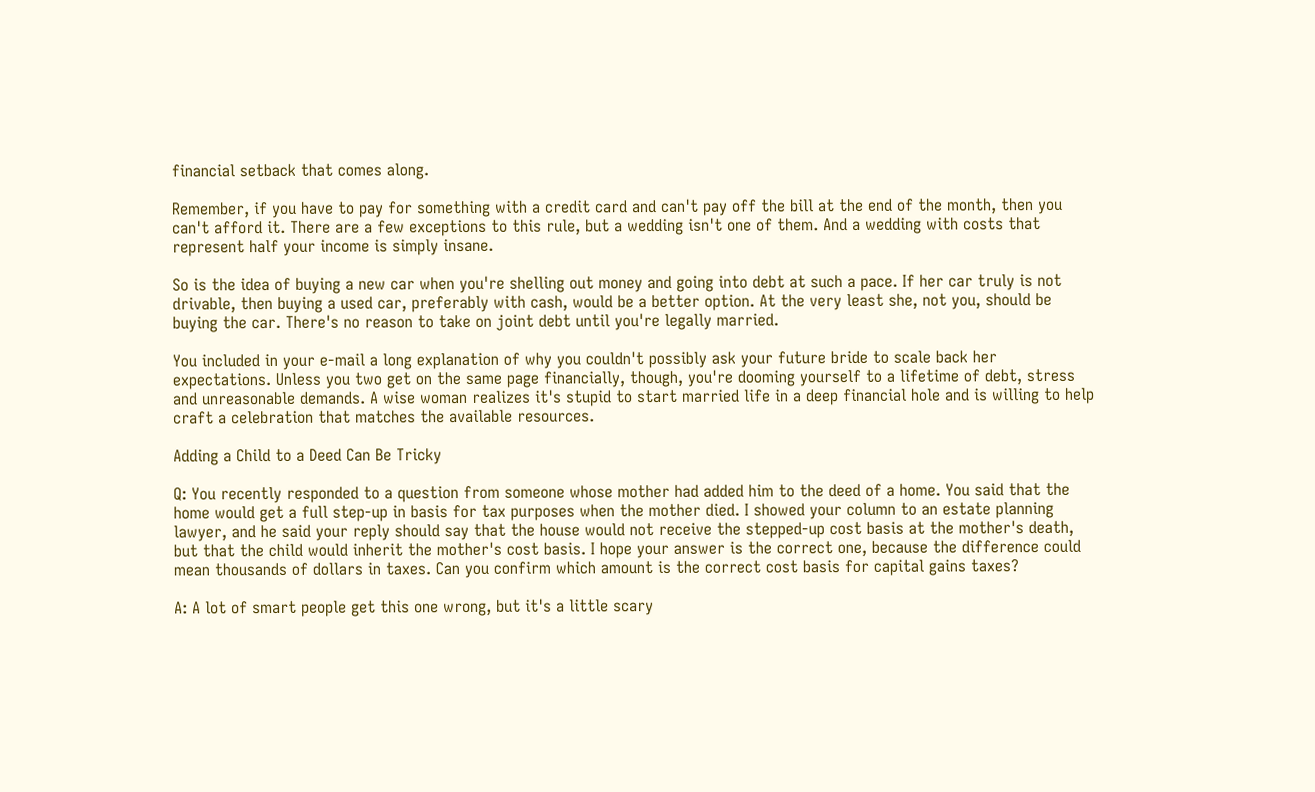financial setback that comes along.

Remember, if you have to pay for something with a credit card and can't pay off the bill at the end of the month, then you can't afford it. There are a few exceptions to this rule, but a wedding isn't one of them. And a wedding with costs that represent half your income is simply insane.

So is the idea of buying a new car when you're shelling out money and going into debt at such a pace. If her car truly is not drivable, then buying a used car, preferably with cash, would be a better option. At the very least she, not you, should be buying the car. There's no reason to take on joint debt until you're legally married.

You included in your e-mail a long explanation of why you couldn't possibly ask your future bride to scale back her expectations. Unless you two get on the same page financially, though, you're dooming yourself to a lifetime of debt, stress and unreasonable demands. A wise woman realizes it's stupid to start married life in a deep financial hole and is willing to help craft a celebration that matches the available resources.

Adding a Child to a Deed Can Be Tricky

Q: You recently responded to a question from someone whose mother had added him to the deed of a home. You said that the home would get a full step-up in basis for tax purposes when the mother died. I showed your column to an estate planning lawyer, and he said your reply should say that the house would not receive the stepped-up cost basis at the mother's death, but that the child would inherit the mother's cost basis. I hope your answer is the correct one, because the difference could mean thousands of dollars in taxes. Can you confirm which amount is the correct cost basis for capital gains taxes?

A: A lot of smart people get this one wrong, but it's a little scary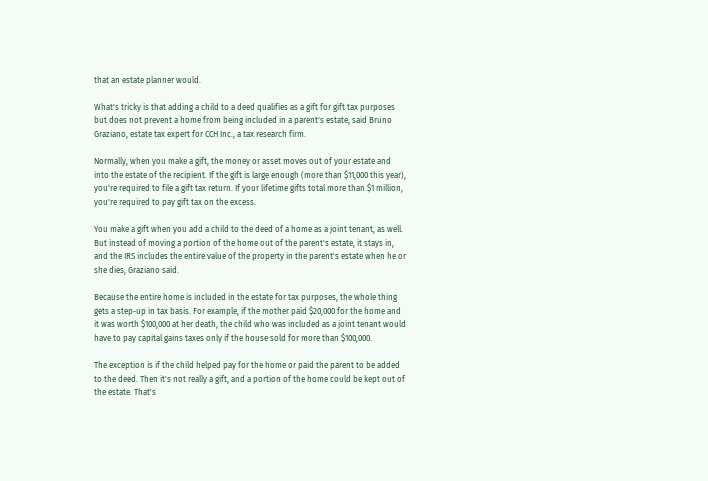that an estate planner would.

What's tricky is that adding a child to a deed qualifies as a gift for gift tax purposes but does not prevent a home from being included in a parent's estate, said Bruno Graziano, estate tax expert for CCH Inc., a tax research firm.

Normally, when you make a gift, the money or asset moves out of your estate and into the estate of the recipient. If the gift is large enough (more than $11,000 this year), you're required to file a gift tax return. If your lifetime gifts total more than $1 million, you're required to pay gift tax on the excess.

You make a gift when you add a child to the deed of a home as a joint tenant, as well. But instead of moving a portion of the home out of the parent's estate, it stays in, and the IRS includes the entire value of the property in the parent's estate when he or she dies, Graziano said.

Because the entire home is included in the estate for tax purposes, the whole thing gets a step-up in tax basis. For example, if the mother paid $20,000 for the home and it was worth $100,000 at her death, the child who was included as a joint tenant would have to pay capital gains taxes only if the house sold for more than $100,000.

The exception is if the child helped pay for the home or paid the parent to be added to the deed. Then it's not really a gift, and a portion of the home could be kept out of the estate. That's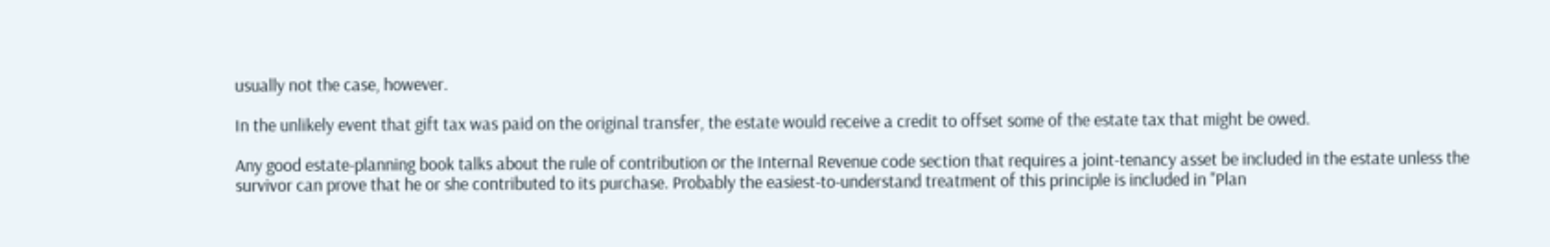usually not the case, however.

In the unlikely event that gift tax was paid on the original transfer, the estate would receive a credit to offset some of the estate tax that might be owed.

Any good estate-planning book talks about the rule of contribution or the Internal Revenue code section that requires a joint-tenancy asset be included in the estate unless the survivor can prove that he or she contributed to its purchase. Probably the easiest-to-understand treatment of this principle is included in "Plan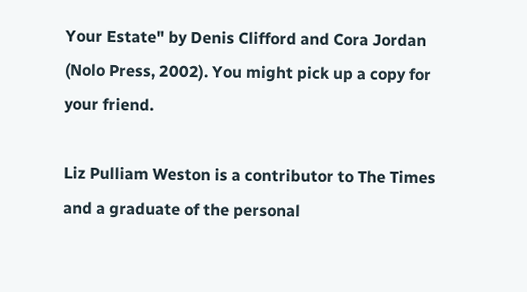Your Estate" by Denis Clifford and Cora Jordan (Nolo Press, 2002). You might pick up a copy for your friend.

Liz Pulliam Weston is a contributor to The Times and a graduate of the personal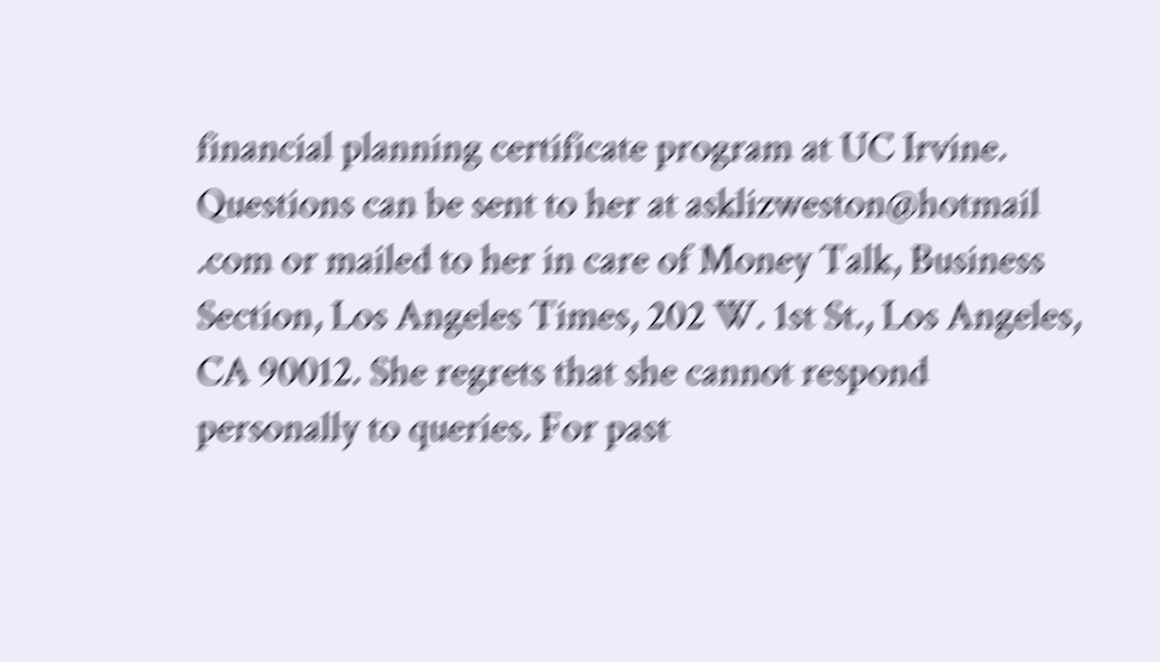financial planning certificate program at UC Irvine. Questions can be sent to her at asklizweston@hotmail .com or mailed to her in care of Money Talk, Business Section, Los Angeles Times, 202 W. 1st St., Los Angeles, CA 90012. She regrets that she cannot respond personally to queries. For past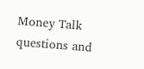Money Talk questions and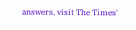answers, visit The Times'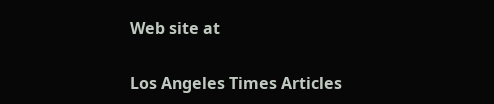Web site at

Los Angeles Times Articles